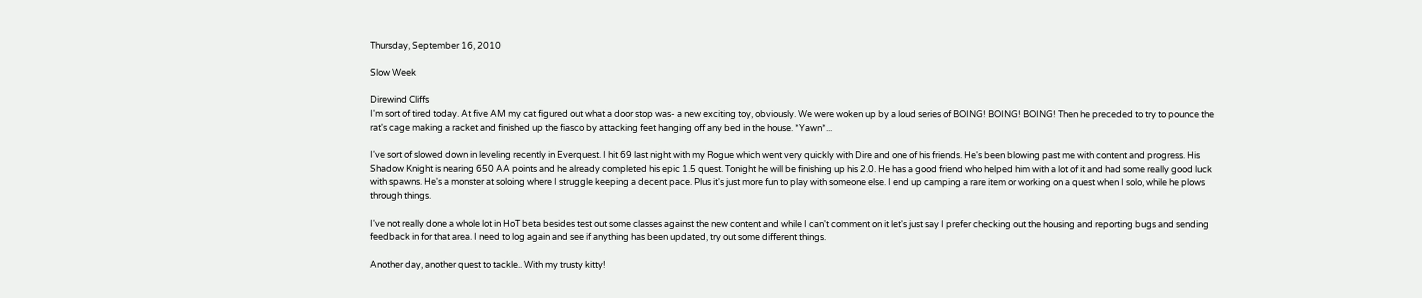Thursday, September 16, 2010

Slow Week

Direwind Cliffs
I'm sort of tired today. At five AM my cat figured out what a door stop was- a new exciting toy, obviously. We were woken up by a loud series of BOING! BOING! BOING! Then he preceded to try to pounce the rat's cage making a racket and finished up the fiasco by attacking feet hanging off any bed in the house. *Yawn*...

I've sort of slowed down in leveling recently in Everquest. I hit 69 last night with my Rogue which went very quickly with Dire and one of his friends. He's been blowing past me with content and progress. His Shadow Knight is nearing 650 AA points and he already completed his epic 1.5 quest. Tonight he will be finishing up his 2.0. He has a good friend who helped him with a lot of it and had some really good luck with spawns. He's a monster at soloing where I struggle keeping a decent pace. Plus it's just more fun to play with someone else. I end up camping a rare item or working on a quest when I solo, while he plows through things.

I've not really done a whole lot in HoT beta besides test out some classes against the new content and while I can't comment on it let's just say I prefer checking out the housing and reporting bugs and sending feedback in for that area. I need to log again and see if anything has been updated, try out some different things.

Another day, another quest to tackle.. With my trusty kitty!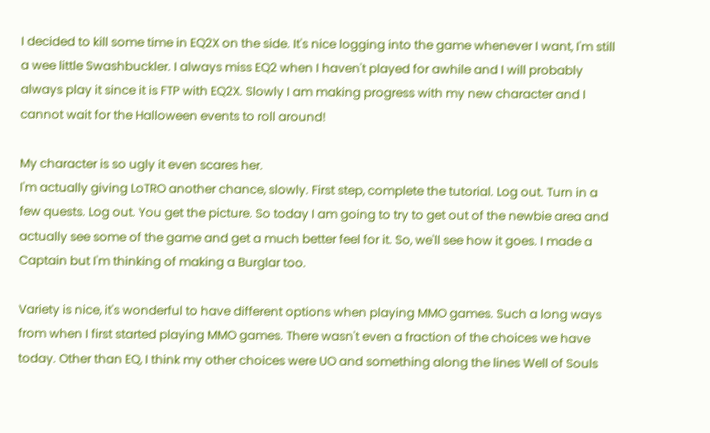I decided to kill some time in EQ2X on the side. It's nice logging into the game whenever I want, I'm still a wee little Swashbuckler. I always miss EQ2 when I haven't played for awhile and I will probably always play it since it is FTP with EQ2X. Slowly I am making progress with my new character and I cannot wait for the Halloween events to roll around!

My character is so ugly it even scares her.
I'm actually giving LoTRO another chance, slowly. First step, complete the tutorial. Log out. Turn in a few quests. Log out. You get the picture. So today I am going to try to get out of the newbie area and actually see some of the game and get a much better feel for it. So, we'll see how it goes. I made a Captain but I'm thinking of making a Burglar too.

Variety is nice, it's wonderful to have different options when playing MMO games. Such a long ways from when I first started playing MMO games. There wasn't even a fraction of the choices we have today. Other than EQ, I think my other choices were UO and something along the lines Well of Souls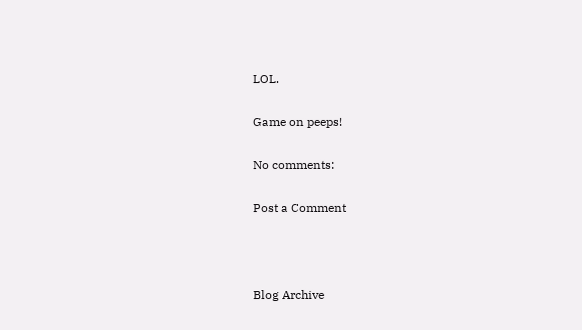LOL.

Game on peeps!

No comments:

Post a Comment



Blog Archive